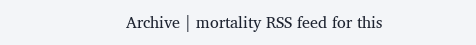Archive | mortality RSS feed for this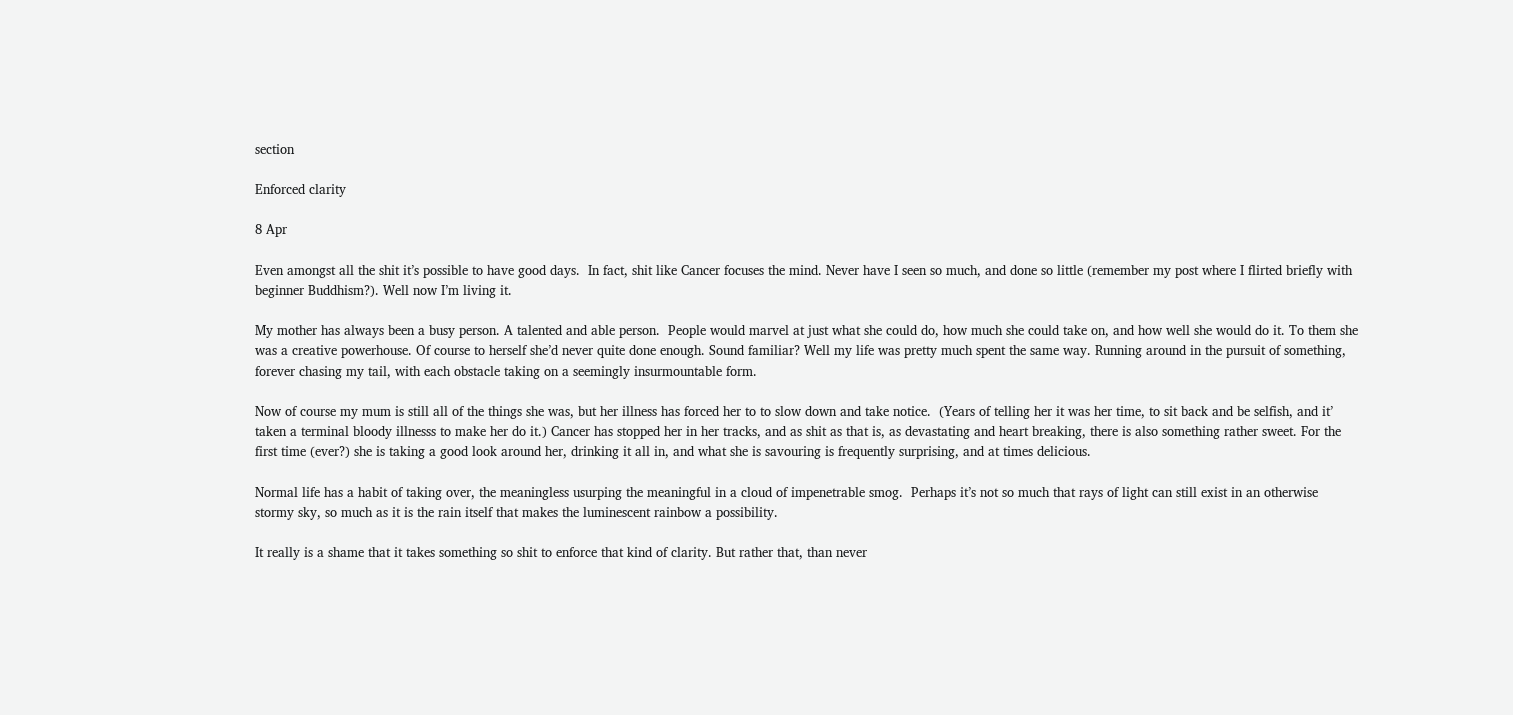section

Enforced clarity

8 Apr

Even amongst all the shit it’s possible to have good days.  In fact, shit like Cancer focuses the mind. Never have I seen so much, and done so little (remember my post where I flirted briefly with beginner Buddhism?). Well now I’m living it.

My mother has always been a busy person. A talented and able person.  People would marvel at just what she could do, how much she could take on, and how well she would do it. To them she was a creative powerhouse. Of course to herself she’d never quite done enough. Sound familiar? Well my life was pretty much spent the same way. Running around in the pursuit of something, forever chasing my tail, with each obstacle taking on a seemingly insurmountable form.

Now of course my mum is still all of the things she was, but her illness has forced her to to slow down and take notice.  (Years of telling her it was her time, to sit back and be selfish, and it’ taken a terminal bloody illnesss to make her do it.) Cancer has stopped her in her tracks, and as shit as that is, as devastating and heart breaking, there is also something rather sweet. For the first time (ever?) she is taking a good look around her, drinking it all in, and what she is savouring is frequently surprising, and at times delicious.

Normal life has a habit of taking over, the meaningless usurping the meaningful in a cloud of impenetrable smog.  Perhaps it’s not so much that rays of light can still exist in an otherwise stormy sky, so much as it is the rain itself that makes the luminescent rainbow a possibility.

It really is a shame that it takes something so shit to enforce that kind of clarity. But rather that, than never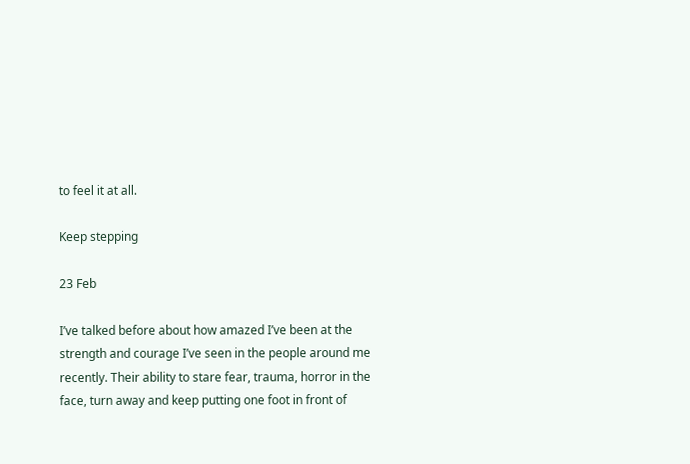to feel it at all.

Keep stepping

23 Feb

I’ve talked before about how amazed I’ve been at the strength and courage I’ve seen in the people around me recently. Their ability to stare fear, trauma, horror in the face, turn away and keep putting one foot in front of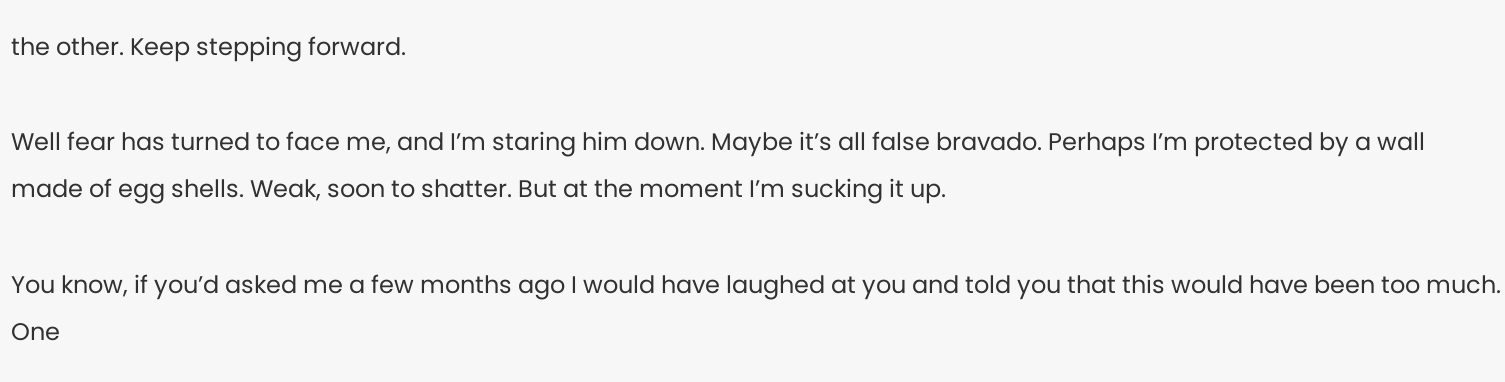the other. Keep stepping forward.

Well fear has turned to face me, and I’m staring him down. Maybe it’s all false bravado. Perhaps I’m protected by a wall made of egg shells. Weak, soon to shatter. But at the moment I’m sucking it up.

You know, if you’d asked me a few months ago I would have laughed at you and told you that this would have been too much. One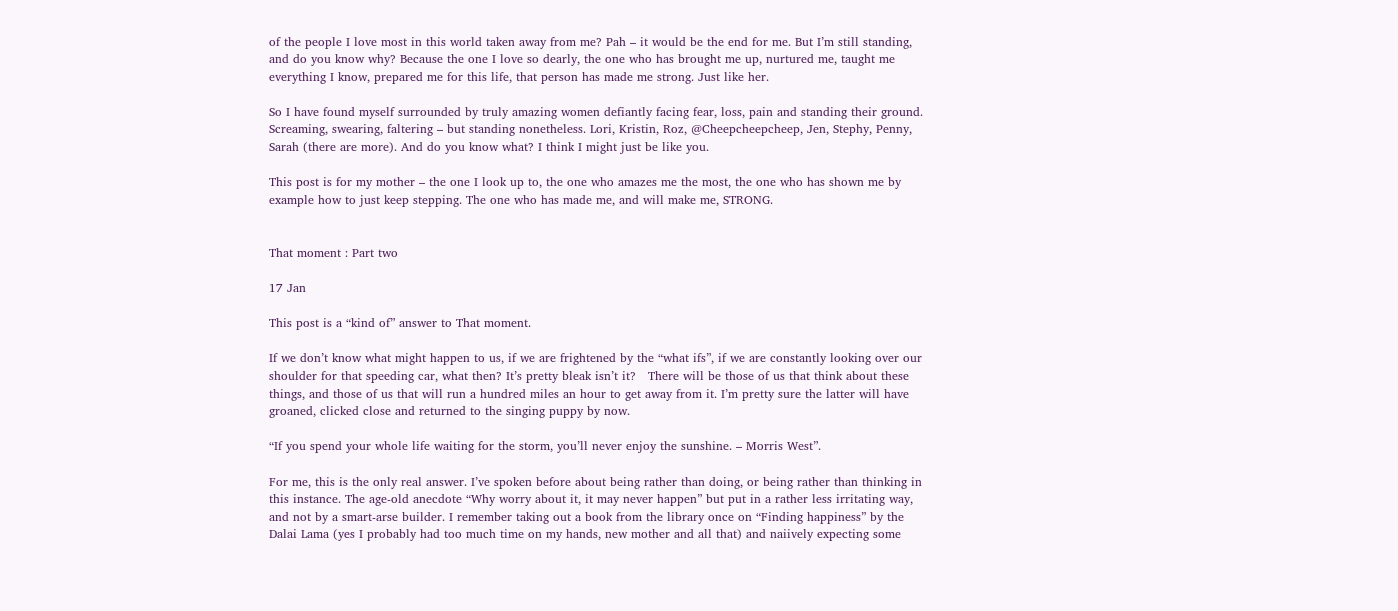of the people I love most in this world taken away from me? Pah – it would be the end for me. But I’m still standing, and do you know why? Because the one I love so dearly, the one who has brought me up, nurtured me, taught me everything I know, prepared me for this life, that person has made me strong. Just like her.

So I have found myself surrounded by truly amazing women defiantly facing fear, loss, pain and standing their ground. Screaming, swearing, faltering – but standing nonetheless. Lori, Kristin, Roz, @Cheepcheepcheep, Jen, Stephy, Penny, Sarah (there are more). And do you know what? I think I might just be like you.

This post is for my mother – the one I look up to, the one who amazes me the most, the one who has shown me by example how to just keep stepping. The one who has made me, and will make me, STRONG.


That moment : Part two

17 Jan

This post is a “kind of” answer to That moment.

If we don’t know what might happen to us, if we are frightened by the “what ifs”, if we are constantly looking over our shoulder for that speeding car, what then? It’s pretty bleak isn’t it?   There will be those of us that think about these things, and those of us that will run a hundred miles an hour to get away from it. I’m pretty sure the latter will have groaned, clicked close and returned to the singing puppy by now.

“If you spend your whole life waiting for the storm, you’ll never enjoy the sunshine. – Morris West”.

For me, this is the only real answer. I’ve spoken before about being rather than doing, or being rather than thinking in this instance. The age-old anecdote “Why worry about it, it may never happen” but put in a rather less irritating way, and not by a smart-arse builder. I remember taking out a book from the library once on “Finding happiness” by the Dalai Lama (yes I probably had too much time on my hands, new mother and all that) and naiively expecting some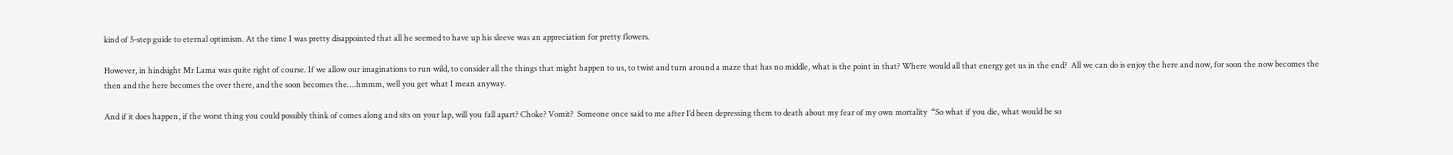kind of 5-step guide to eternal optimism. At the time I was pretty disappointed that all he seemed to have up his sleeve was an appreciation for pretty flowers.

However, in hindsight Mr Lama was quite right of course. If we allow our imaginations to run wild, to consider all the things that might happen to us, to twist and turn around a maze that has no middle, what is the point in that? Where would all that energy get us in the end?  All we can do is enjoy the here and now, for soon the now becomes the then and the here becomes the over there, and the soon becomes the….hmmm, well you get what I mean anyway.

And if it does happen, if the worst thing you could possibly think of comes along and sits on your lap, will you fall apart? Choke? Vomit?  Someone once said to me after I’d been depressing them to death about my fear of my own mortality  “So what if you die, what would be so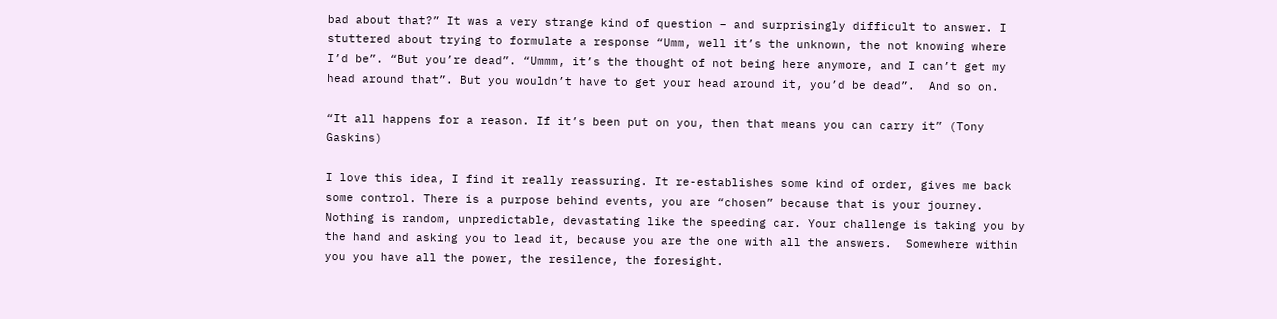bad about that?” It was a very strange kind of question – and surprisingly difficult to answer. I stuttered about trying to formulate a response “Umm, well it’s the unknown, the not knowing where I’d be”. “But you’re dead”. “Ummm, it’s the thought of not being here anymore, and I can’t get my head around that”. But you wouldn’t have to get your head around it, you’d be dead”.  And so on.

“It all happens for a reason. If it’s been put on you, then that means you can carry it” (Tony Gaskins)

I love this idea, I find it really reassuring. It re-establishes some kind of order, gives me back some control. There is a purpose behind events, you are “chosen” because that is your journey. Nothing is random, unpredictable, devastating like the speeding car. Your challenge is taking you by the hand and asking you to lead it, because you are the one with all the answers.  Somewhere within you you have all the power, the resilence, the foresight.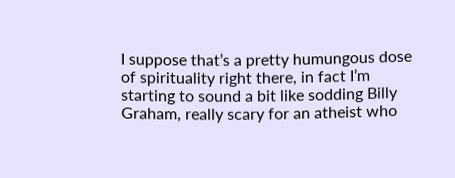I suppose that’s a pretty humungous dose of spirituality right there, in fact I’m starting to sound a bit like sodding Billy Graham, really scary for an atheist who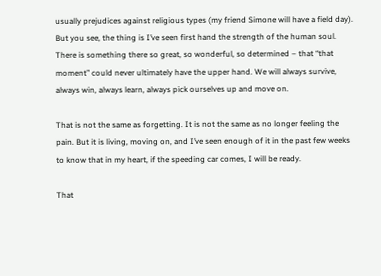usually prejudices against religious types (my friend Simone will have a field day).  But you see, the thing is I’ve seen first hand the strength of the human soul. There is something there so great, so wonderful, so determined – that “that moment” could never ultimately have the upper hand. We will always survive, always win, always learn, always pick ourselves up and move on.

That is not the same as forgetting. It is not the same as no longer feeling the pain. But it is living, moving on, and I’ve seen enough of it in the past few weeks to know that in my heart, if the speeding car comes, I will be ready.

That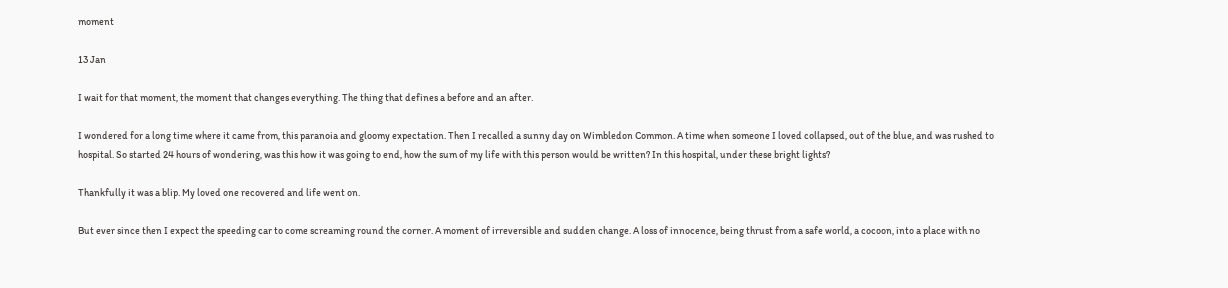moment

13 Jan

I wait for that moment, the moment that changes everything. The thing that defines a before and an after.

I wondered for a long time where it came from, this paranoia and gloomy expectation. Then I recalled a sunny day on Wimbledon Common. A time when someone I loved collapsed, out of the blue, and was rushed to hospital. So started 24 hours of wondering, was this how it was going to end, how the sum of my life with this person would be written? In this hospital, under these bright lights?

Thankfully it was a blip. My loved one recovered and life went on.

But ever since then I expect the speeding car to come screaming round the corner. A moment of irreversible and sudden change. A loss of innocence, being thrust from a safe world, a cocoon, into a place with no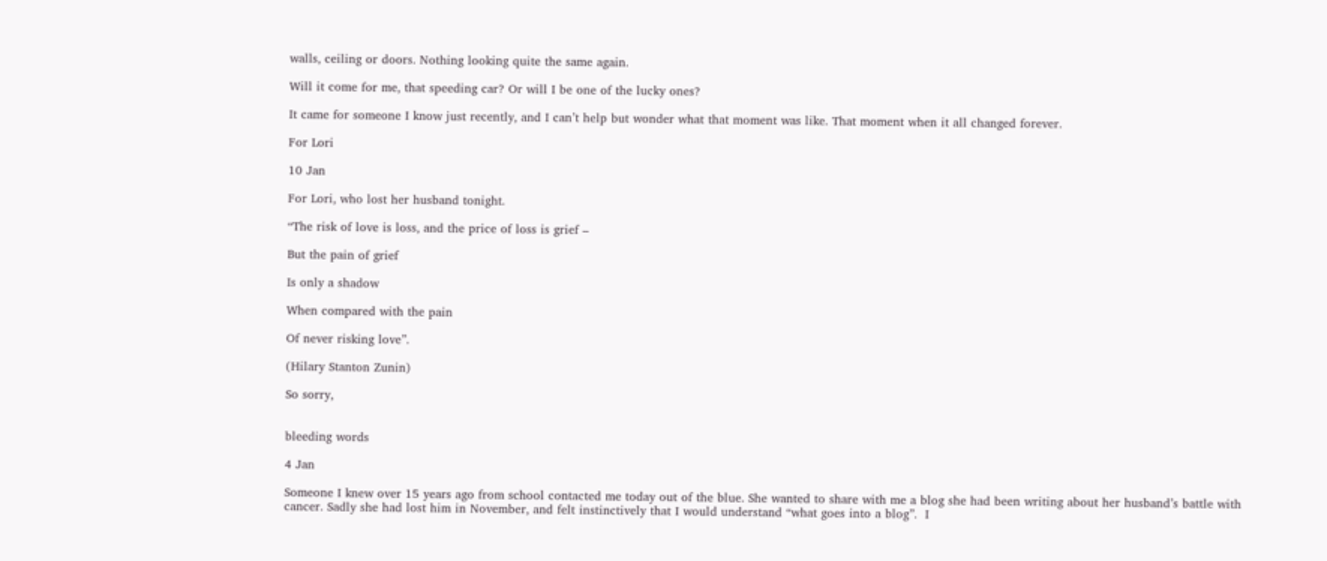walls, ceiling or doors. Nothing looking quite the same again.

Will it come for me, that speeding car? Or will I be one of the lucky ones?

It came for someone I know just recently, and I can’t help but wonder what that moment was like. That moment when it all changed forever.

For Lori

10 Jan

For Lori, who lost her husband tonight.

“The risk of love is loss, and the price of loss is grief –

But the pain of grief

Is only a shadow

When compared with the pain

Of never risking love”.

(Hilary Stanton Zunin)

So sorry,


bleeding words

4 Jan

Someone I knew over 15 years ago from school contacted me today out of the blue. She wanted to share with me a blog she had been writing about her husband’s battle with cancer. Sadly she had lost him in November, and felt instinctively that I would understand “what goes into a blog”.  I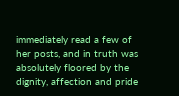immediately read a few of her posts, and in truth was absolutely floored by the dignity, affection and pride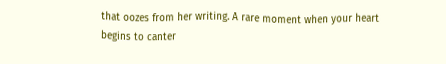that oozes from her writing. A rare moment when your heart begins to canter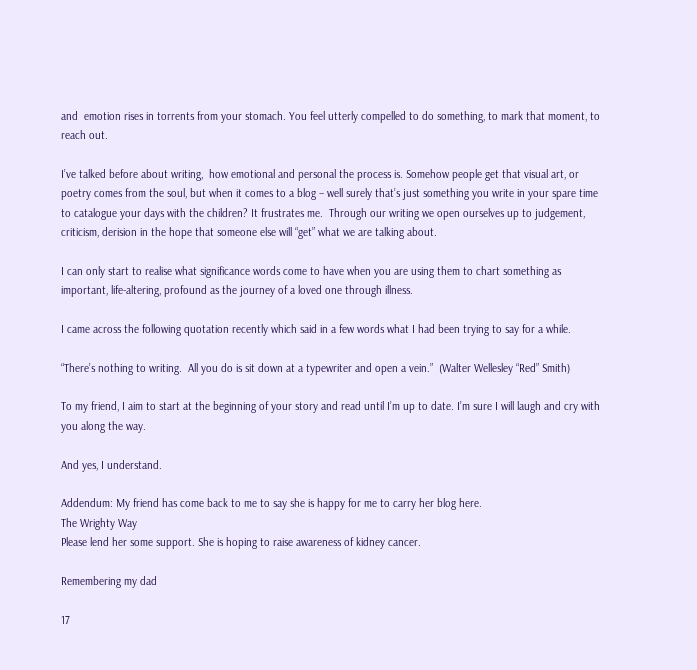and  emotion rises in torrents from your stomach. You feel utterly compelled to do something, to mark that moment, to reach out.

I’ve talked before about writing,  how emotional and personal the process is. Somehow people get that visual art, or poetry comes from the soul, but when it comes to a blog – well surely that’s just something you write in your spare time to catalogue your days with the children? It frustrates me.  Through our writing we open ourselves up to judgement, criticism, derision in the hope that someone else will “get” what we are talking about.

I can only start to realise what significance words come to have when you are using them to chart something as important, life-altering, profound as the journey of a loved one through illness.

I came across the following quotation recently which said in a few words what I had been trying to say for a while.

“There’s nothing to writing.  All you do is sit down at a typewriter and open a vein.”  (Walter Wellesley “Red” Smith)

To my friend, I aim to start at the beginning of your story and read until I’m up to date. I’m sure I will laugh and cry with you along the way.

And yes, I understand.

Addendum: My friend has come back to me to say she is happy for me to carry her blog here.
The Wrighty Way
Please lend her some support. She is hoping to raise awareness of kidney cancer.

Remembering my dad

17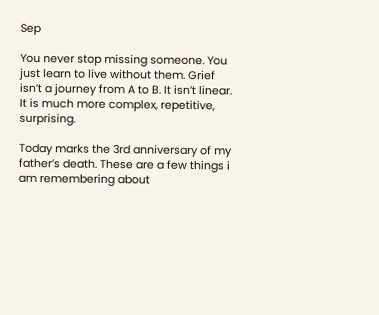Sep

You never stop missing someone. You just learn to live without them. Grief isn’t a journey from A to B. It isn’t linear. It is much more complex, repetitive, surprising.

Today marks the 3rd anniversary of my father’s death. These are a few things i am remembering about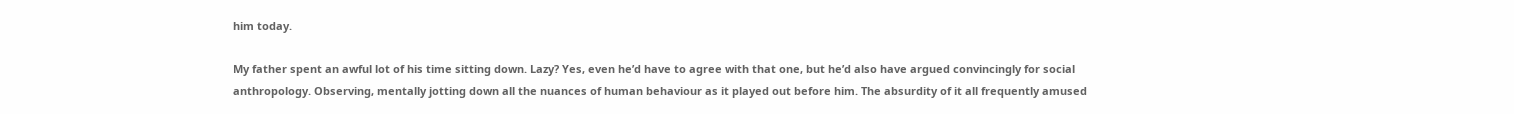him today.

My father spent an awful lot of his time sitting down. Lazy? Yes, even he’d have to agree with that one, but he’d also have argued convincingly for social anthropology. Observing, mentally jotting down all the nuances of human behaviour as it played out before him. The absurdity of it all frequently amused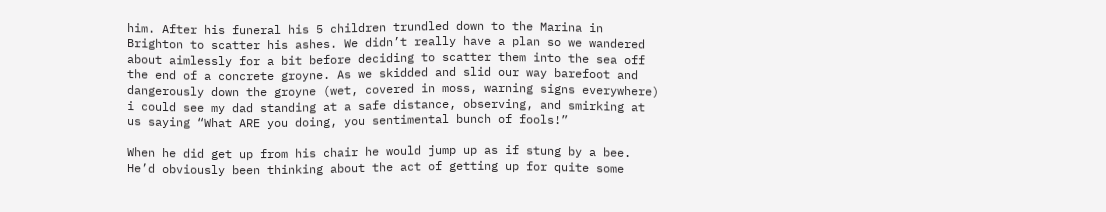him. After his funeral his 5 children trundled down to the Marina in Brighton to scatter his ashes. We didn’t really have a plan so we wandered about aimlessly for a bit before deciding to scatter them into the sea off the end of a concrete groyne. As we skidded and slid our way barefoot and dangerously down the groyne (wet, covered in moss, warning signs everywhere) i could see my dad standing at a safe distance, observing, and smirking at us saying “What ARE you doing, you sentimental bunch of fools!”

When he did get up from his chair he would jump up as if stung by a bee. He’d obviously been thinking about the act of getting up for quite some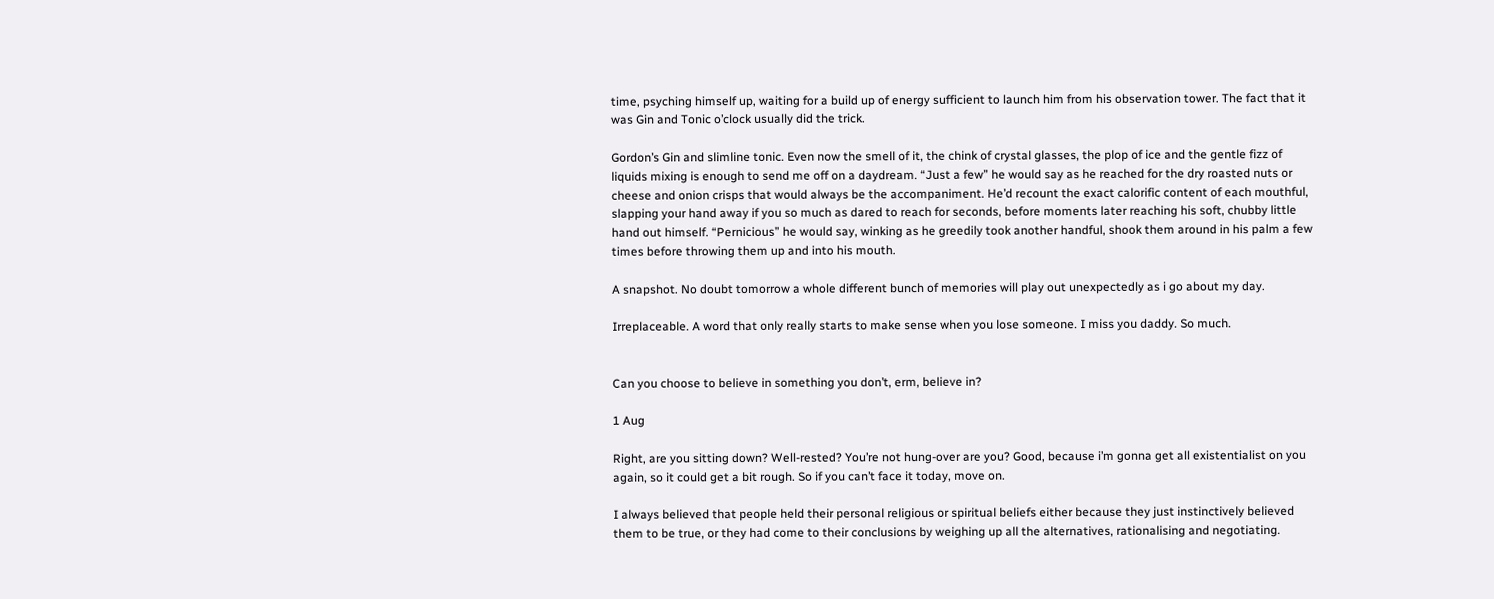time, psyching himself up, waiting for a build up of energy sufficient to launch him from his observation tower. The fact that it was Gin and Tonic o’clock usually did the trick.

Gordon’s Gin and slimline tonic. Even now the smell of it, the chink of crystal glasses, the plop of ice and the gentle fizz of liquids mixing is enough to send me off on a daydream. “Just a few” he would say as he reached for the dry roasted nuts or cheese and onion crisps that would always be the accompaniment. He’d recount the exact calorific content of each mouthful, slapping your hand away if you so much as dared to reach for seconds, before moments later reaching his soft, chubby little hand out himself. “Pernicious” he would say, winking as he greedily took another handful, shook them around in his palm a few times before throwing them up and into his mouth.

A snapshot. No doubt tomorrow a whole different bunch of memories will play out unexpectedly as i go about my day.

Irreplaceable. A word that only really starts to make sense when you lose someone. I miss you daddy. So much.


Can you choose to believe in something you don’t, erm, believe in?

1 Aug

Right, are you sitting down? Well-rested? You’re not hung-over are you? Good, because i’m gonna get all existentialist on you again, so it could get a bit rough. So if you can’t face it today, move on.

I always believed that people held their personal religious or spiritual beliefs either because they just instinctively believed them to be true, or they had come to their conclusions by weighing up all the alternatives, rationalising and negotiating.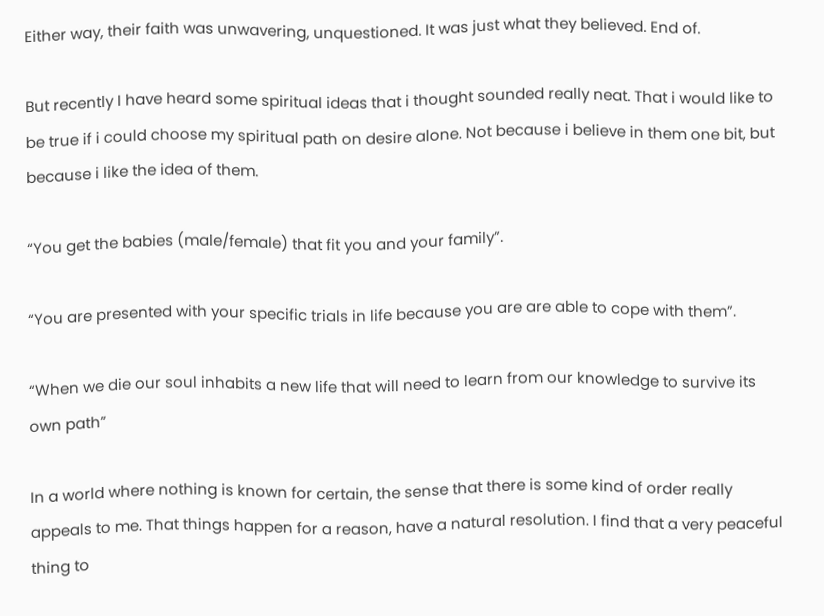Either way, their faith was unwavering, unquestioned. It was just what they believed. End of.

But recently I have heard some spiritual ideas that i thought sounded really neat. That i would like to be true if i could choose my spiritual path on desire alone. Not because i believe in them one bit, but because i like the idea of them.

“You get the babies (male/female) that fit you and your family”.

“You are presented with your specific trials in life because you are are able to cope with them”.

“When we die our soul inhabits a new life that will need to learn from our knowledge to survive its own path”

In a world where nothing is known for certain, the sense that there is some kind of order really appeals to me. That things happen for a reason, have a natural resolution. I find that a very peaceful thing to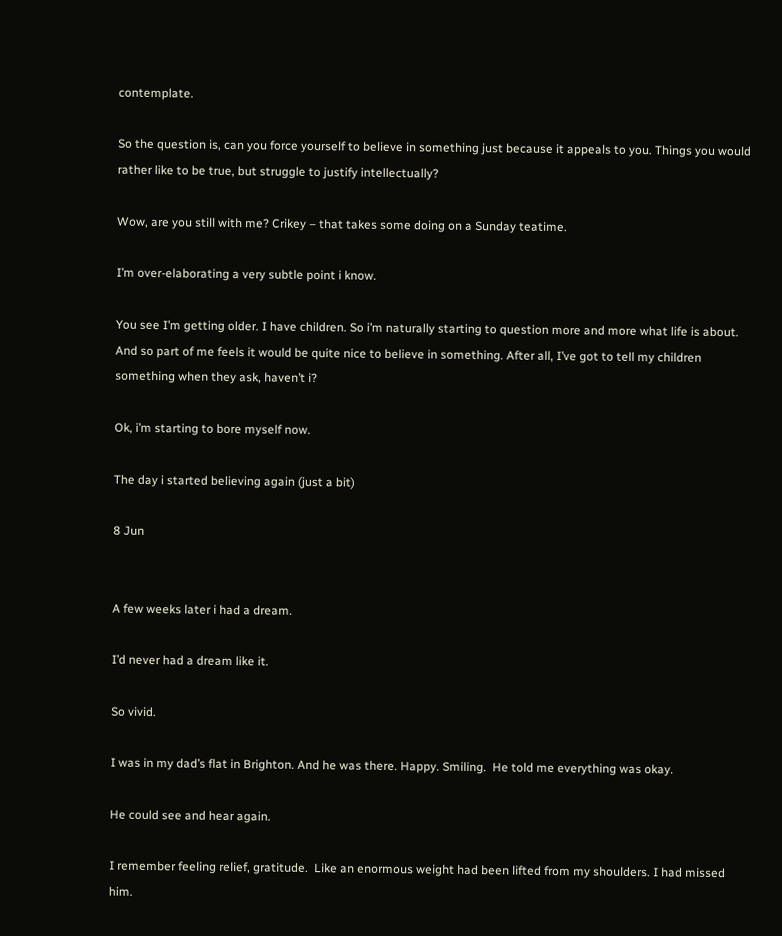contemplate.

So the question is, can you force yourself to believe in something just because it appeals to you. Things you would rather like to be true, but struggle to justify intellectually?

Wow, are you still with me? Crikey – that takes some doing on a Sunday teatime.

I’m over-elaborating a very subtle point i know.

You see I’m getting older. I have children. So i’m naturally starting to question more and more what life is about. And so part of me feels it would be quite nice to believe in something. After all, I’ve got to tell my children something when they ask, haven’t i?

Ok, i’m starting to bore myself now.

The day i started believing again (just a bit)

8 Jun


A few weeks later i had a dream.

I’d never had a dream like it.

So vivid.

I was in my dad’s flat in Brighton. And he was there. Happy. Smiling.  He told me everything was okay.

He could see and hear again.

I remember feeling relief, gratitude.  Like an enormous weight had been lifted from my shoulders. I had missed him.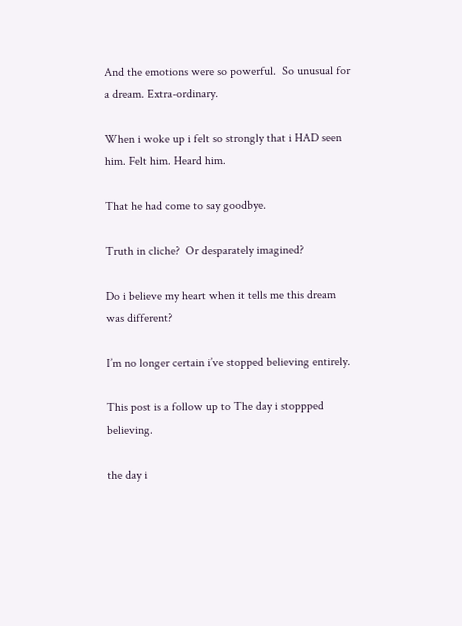And the emotions were so powerful.  So unusual for a dream. Extra-ordinary.

When i woke up i felt so strongly that i HAD seen him. Felt him. Heard him.

That he had come to say goodbye.

Truth in cliche?  Or desparately imagined?

Do i believe my heart when it tells me this dream was different?

I’m no longer certain i’ve stopped believing entirely.

This post is a follow up to The day i stoppped believing.

the day i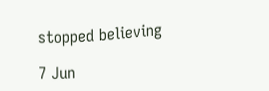stopped believing

7 Jun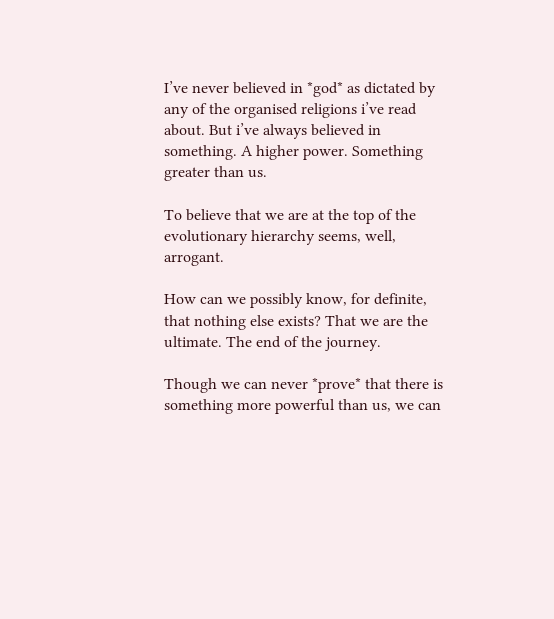I’ve never believed in *god* as dictated by any of the organised religions i’ve read about. But i’ve always believed in something. A higher power. Something greater than us.

To believe that we are at the top of the evolutionary hierarchy seems, well, arrogant.

How can we possibly know, for definite, that nothing else exists? That we are the ultimate. The end of the journey.

Though we can never *prove* that there is something more powerful than us, we can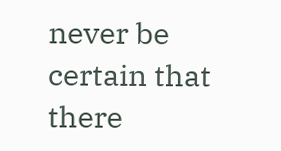never be certain that there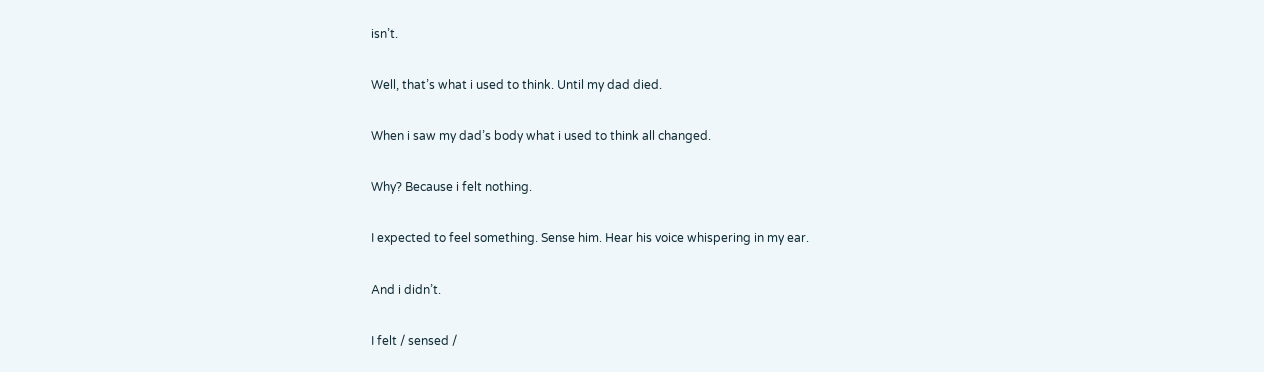isn’t.

Well, that’s what i used to think. Until my dad died.

When i saw my dad’s body what i used to think all changed.

Why? Because i felt nothing.

I expected to feel something. Sense him. Hear his voice whispering in my ear.

And i didn’t.

I felt / sensed /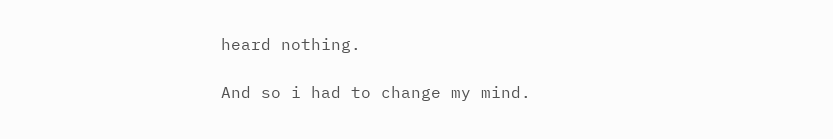heard nothing.

And so i had to change my mind.